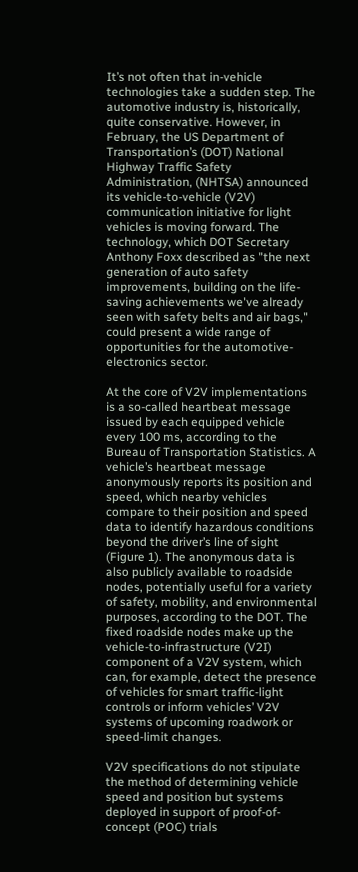It’s not often that in-vehicle technologies take a sudden step. The automotive industry is, historically, quite conservative. However, in February, the US Department of Transportation’s (DOT) National Highway Traffic Safety Administration, (NHTSA) announced its vehicle-to-vehicle (V2V) communication initiative for light vehicles is moving forward. The technology, which DOT Secretary Anthony Foxx described as "the next generation of auto safety improvements, building on the life-saving achievements we've already seen with safety belts and air bags," could present a wide range of opportunities for the automotive-electronics sector.

At the core of V2V implementations is a so-called heartbeat message issued by each equipped vehicle every 100 ms, according to the Bureau of Transportation Statistics. A vehicle’s heartbeat message anonymously reports its position and speed, which nearby vehicles compare to their position and speed data to identify hazardous conditions beyond the driver’s line of sight (Figure 1). The anonymous data is also publicly available to roadside nodes, potentially useful for a variety of safety, mobility, and environmental purposes, according to the DOT. The fixed roadside nodes make up the vehicle-to-infrastructure (V2I) component of a V2V system, which can, for example, detect the presence of vehicles for smart traffic-light controls or inform vehicles’ V2V systems of upcoming roadwork or speed-limit changes.

V2V specifications do not stipulate the method of determining vehicle speed and position but systems deployed in support of proof-of-concept (POC) trials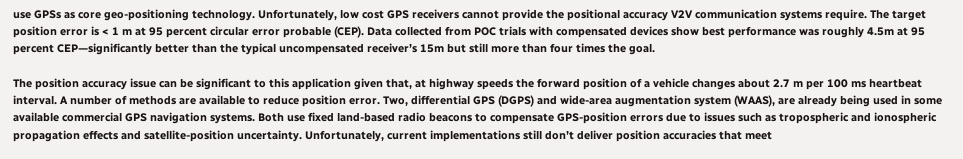use GPSs as core geo-positioning technology. Unfortunately, low cost GPS receivers cannot provide the positional accuracy V2V communication systems require. The target position error is < 1 m at 95 percent circular error probable (CEP). Data collected from POC trials with compensated devices show best performance was roughly 4.5m at 95 percent CEP—significantly better than the typical uncompensated receiver’s 15m but still more than four times the goal.

The position accuracy issue can be significant to this application given that, at highway speeds the forward position of a vehicle changes about 2.7 m per 100 ms heartbeat interval. A number of methods are available to reduce position error. Two, differential GPS (DGPS) and wide-area augmentation system (WAAS), are already being used in some available commercial GPS navigation systems. Both use fixed land-based radio beacons to compensate GPS-position errors due to issues such as tropospheric and ionospheric propagation effects and satellite-position uncertainty. Unfortunately, current implementations still don’t deliver position accuracies that meet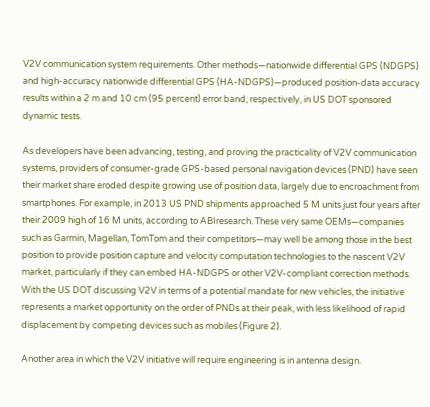V2V communication system requirements. Other methods—nationwide differential GPS (NDGPS) and high-accuracy nationwide differential GPS (HA-NDGPS)—produced position-data accuracy results within a 2 m and 10 cm (95 percent) error band, respectively, in US DOT sponsored dynamic tests.

As developers have been advancing, testing, and proving the practicality of V2V communication systems, providers of consumer-grade GPS-based personal navigation devices (PND) have seen their market share eroded despite growing use of position data, largely due to encroachment from smartphones. For example, in 2013 US PND shipments approached 5 M units just four years after their 2009 high of 16 M units, according to ABIresearch. These very same OEMs—companies such as Garmin, Magellan, TomTom and their competitors—may well be among those in the best position to provide position capture and velocity computation technologies to the nascent V2V market, particularly if they can embed HA-NDGPS or other V2V-compliant correction methods. With the US DOT discussing V2V in terms of a potential mandate for new vehicles, the initiative represents a market opportunity on the order of PNDs at their peak, with less likelihood of rapid displacement by competing devices such as mobiles (Figure 2).

Another area in which the V2V initiative will require engineering is in antenna design.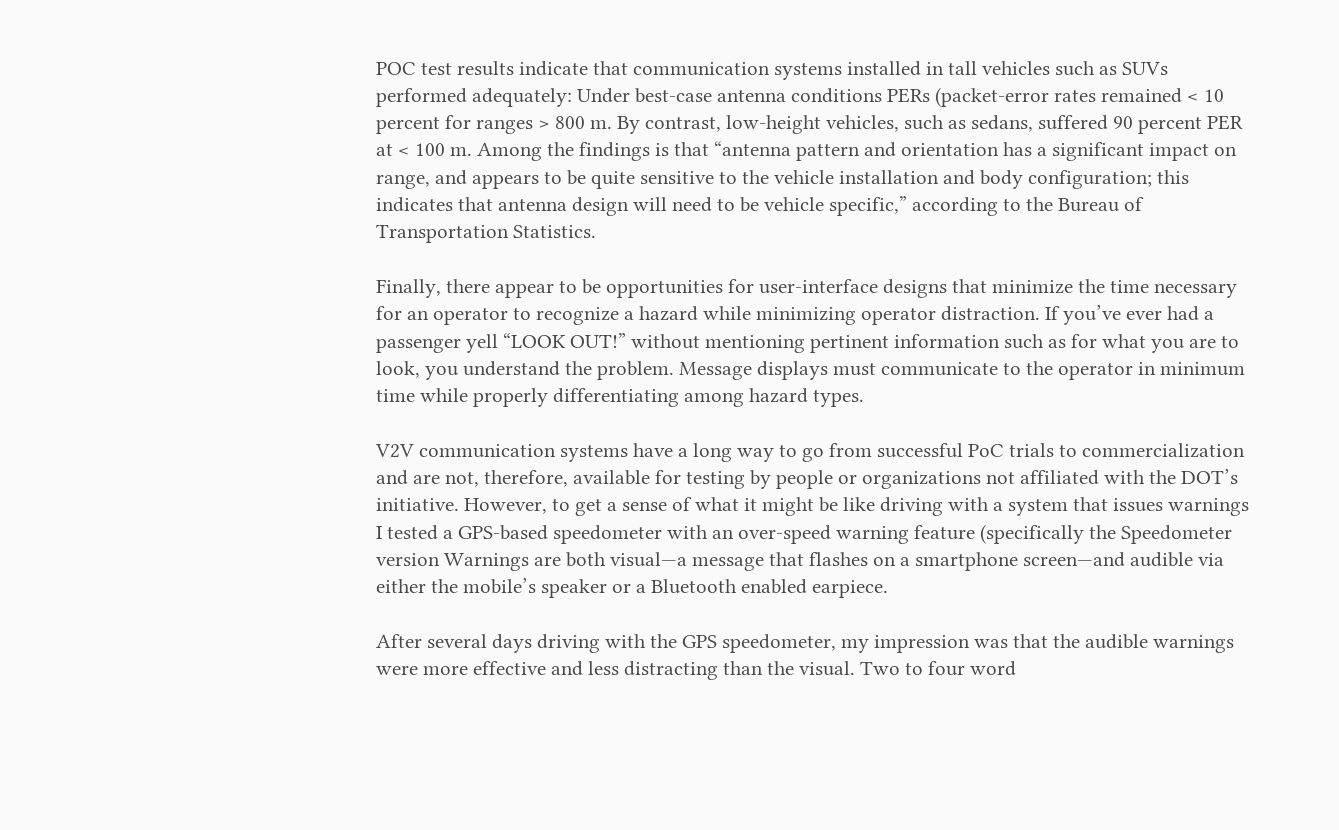POC test results indicate that communication systems installed in tall vehicles such as SUVs performed adequately: Under best-case antenna conditions PERs (packet-error rates remained < 10 percent for ranges > 800 m. By contrast, low-height vehicles, such as sedans, suffered 90 percent PER at < 100 m. Among the findings is that “antenna pattern and orientation has a significant impact on range, and appears to be quite sensitive to the vehicle installation and body configuration; this indicates that antenna design will need to be vehicle specific,” according to the Bureau of Transportation Statistics.

Finally, there appear to be opportunities for user-interface designs that minimize the time necessary for an operator to recognize a hazard while minimizing operator distraction. If you’ve ever had a passenger yell “LOOK OUT!” without mentioning pertinent information such as for what you are to look, you understand the problem. Message displays must communicate to the operator in minimum time while properly differentiating among hazard types.

V2V communication systems have a long way to go from successful PoC trials to commercialization and are not, therefore, available for testing by people or organizations not affiliated with the DOT’s initiative. However, to get a sense of what it might be like driving with a system that issues warnings I tested a GPS-based speedometer with an over-speed warning feature (specifically the Speedometer version Warnings are both visual—a message that flashes on a smartphone screen—and audible via either the mobile’s speaker or a Bluetooth enabled earpiece.

After several days driving with the GPS speedometer, my impression was that the audible warnings were more effective and less distracting than the visual. Two to four word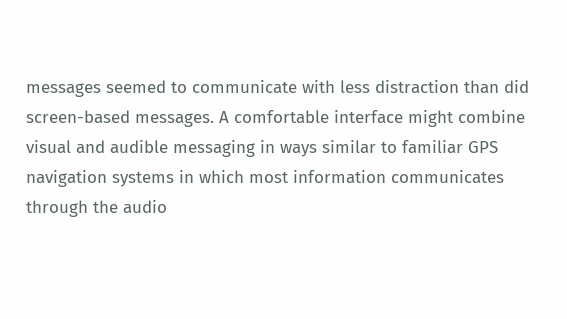messages seemed to communicate with less distraction than did screen-based messages. A comfortable interface might combine visual and audible messaging in ways similar to familiar GPS navigation systems in which most information communicates through the audio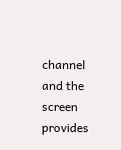channel and the screen provides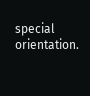special orientation.